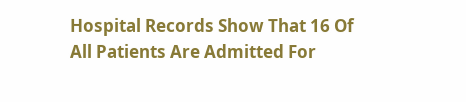Hospital Records Show That 16 Of All Patients Are Admitted For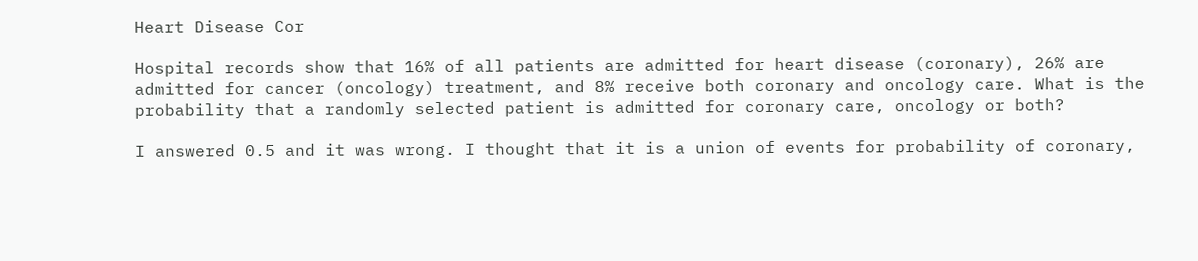Heart Disease Cor

Hospital records show that 16% of all patients are admitted for heart disease (coronary), 26% are admitted for cancer (oncology) treatment, and 8% receive both coronary and oncology care. What is the probability that a randomly selected patient is admitted for coronary care, oncology or both?

I answered 0.5 and it was wrong. I thought that it is a union of events for probability of coronary,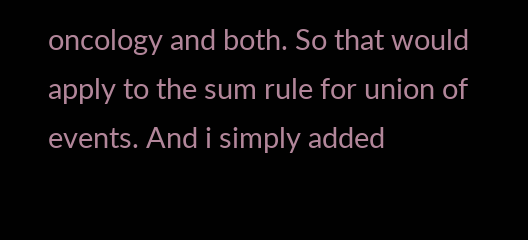oncology and both. So that would apply to the sum rule for union of events. And i simply added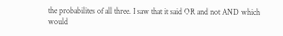the probabilites of all three. I saw that it said OR and not AND which would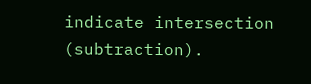indicate intersection (subtraction).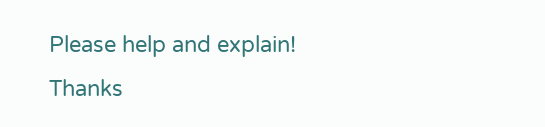Please help and explain! Thanks